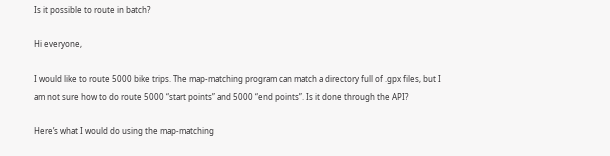Is it possible to route in batch?

Hi everyone,

I would like to route 5000 bike trips. The map-matching program can match a directory full of .gpx files, but I am not sure how to do route 5000 “start points” and 5000 “end points”. Is it done through the API?

Here’s what I would do using the map-matching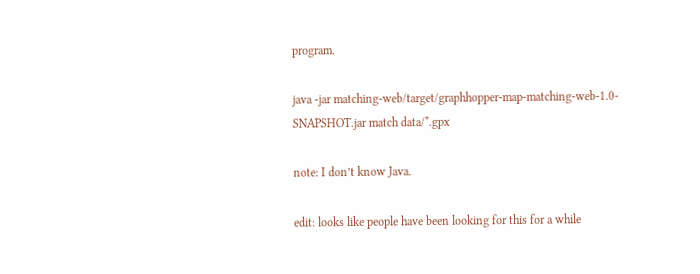program.

java -jar matching-web/target/graphhopper-map-matching-web-1.0-SNAPSHOT.jar match data/*.gpx

note: I don’t know Java.

edit: looks like people have been looking for this for a while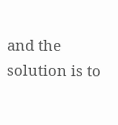and the solution is to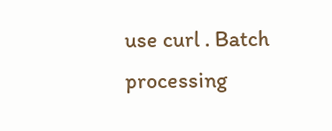use curl . Batch processing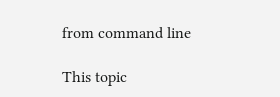from command line

This topic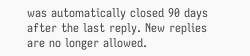was automatically closed 90 days after the last reply. New replies are no longer allowed.